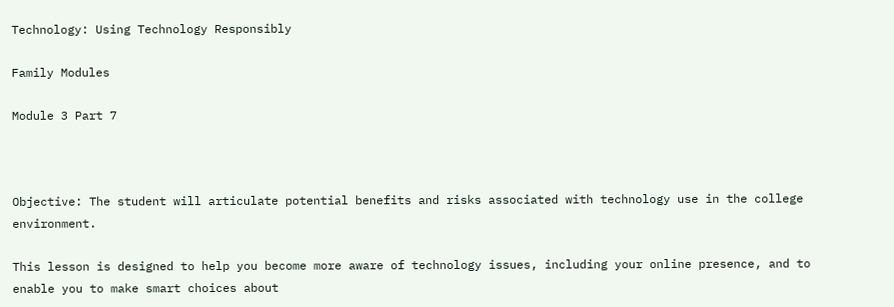Technology: Using Technology Responsibly

Family Modules

Module 3 Part 7



Objective: The student will articulate potential benefits and risks associated with technology use in the college environment.

This lesson is designed to help you become more aware of technology issues, including your online presence, and to enable you to make smart choices about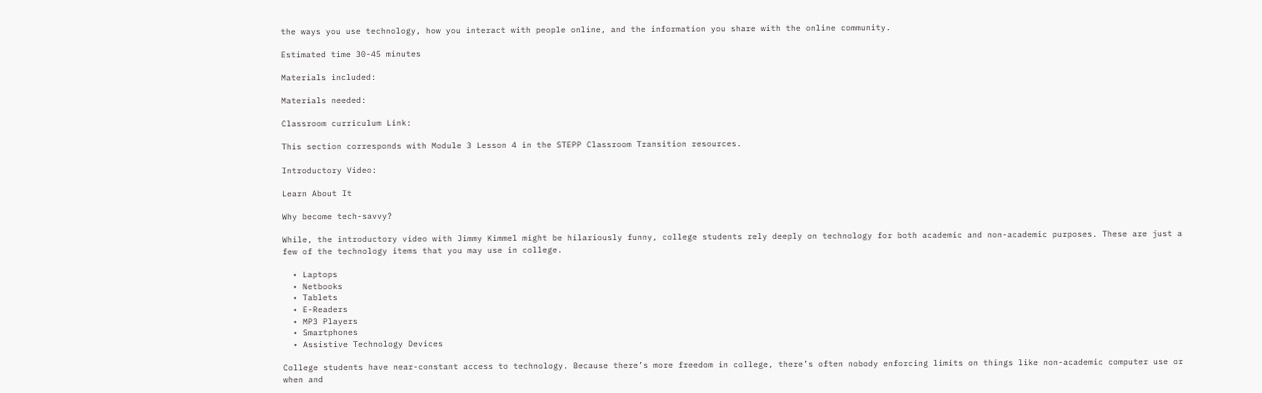the ways you use technology, how you interact with people online, and the information you share with the online community.

Estimated time 30-45 minutes

Materials included:

Materials needed:

Classroom curriculum Link:

This section corresponds with Module 3 Lesson 4 in the STEPP Classroom Transition resources.

Introductory Video:

Learn About It

Why become tech-savvy?

While, the introductory video with Jimmy Kimmel might be hilariously funny, college students rely deeply on technology for both academic and non-academic purposes. These are just a few of the technology items that you may use in college.

  • Laptops
  • Netbooks
  • Tablets
  • E-Readers
  • MP3 Players
  • Smartphones
  • Assistive Technology Devices

College students have near-constant access to technology. Because there’s more freedom in college, there’s often nobody enforcing limits on things like non-academic computer use or when and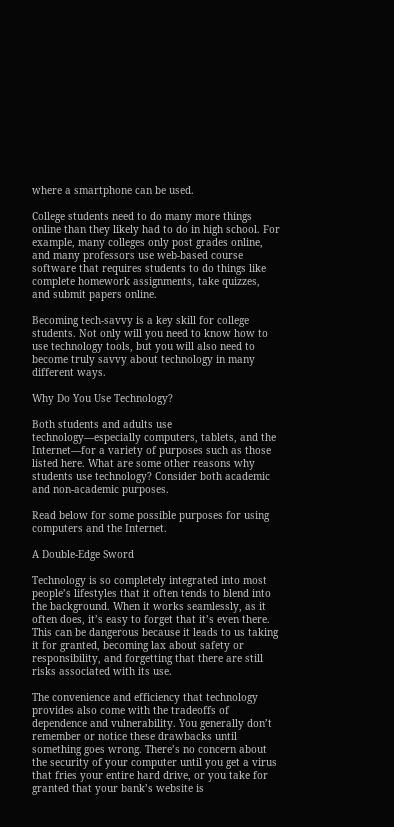where a smartphone can be used.

College students need to do many more things online than they likely had to do in high school. For example, many colleges only post grades online, and many professors use web-based course software that requires students to do things like complete homework assignments, take quizzes, and submit papers online.

Becoming tech-savvy is a key skill for college students. Not only will you need to know how to use technology tools, but you will also need to become truly savvy about technology in many different ways.

Why Do You Use Technology?

Both students and adults use technology—especially computers, tablets, and the Internet—for a variety of purposes such as those listed here. What are some other reasons why students use technology? Consider both academic and non-academic purposes.

Read below for some possible purposes for using computers and the Internet.

A Double-Edge Sword

Technology is so completely integrated into most people’s lifestyles that it often tends to blend into the background. When it works seamlessly, as it often does, it’s easy to forget that it’s even there. This can be dangerous because it leads to us taking it for granted, becoming lax about safety or responsibility, and forgetting that there are still risks associated with its use.

The convenience and efficiency that technology provides also come with the tradeoffs of dependence and vulnerability. You generally don’t remember or notice these drawbacks until something goes wrong. There’s no concern about the security of your computer until you get a virus that fries your entire hard drive, or you take for granted that your bank’s website is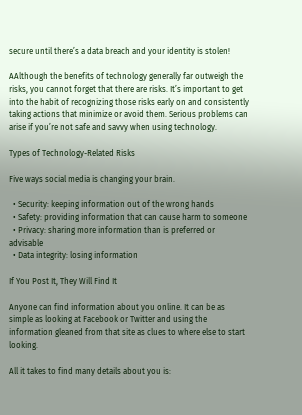secure until there’s a data breach and your identity is stolen!

AAlthough the benefits of technology generally far outweigh the risks, you cannot forget that there are risks. It’s important to get into the habit of recognizing those risks early on and consistently taking actions that minimize or avoid them. Serious problems can arise if you’re not safe and savvy when using technology.

Types of Technology-Related Risks

Five ways social media is changing your brain.

  • Security: keeping information out of the wrong hands
  • Safety: providing information that can cause harm to someone
  • Privacy: sharing more information than is preferred or advisable
  • Data integrity: losing information

If You Post It, They Will Find It

Anyone can find information about you online. It can be as simple as looking at Facebook or Twitter and using the information gleaned from that site as clues to where else to start looking.

All it takes to find many details about you is: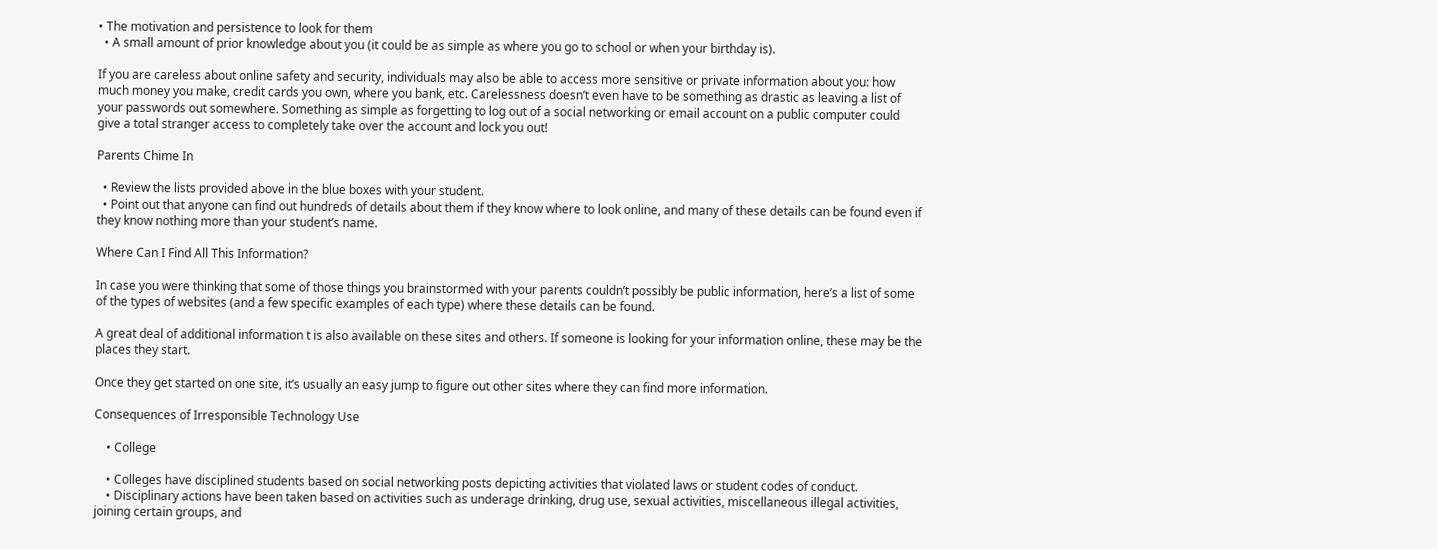• The motivation and persistence to look for them
  • A small amount of prior knowledge about you (it could be as simple as where you go to school or when your birthday is).

If you are careless about online safety and security, individuals may also be able to access more sensitive or private information about you: how much money you make, credit cards you own, where you bank, etc. Carelessness doesn’t even have to be something as drastic as leaving a list of your passwords out somewhere. Something as simple as forgetting to log out of a social networking or email account on a public computer could give a total stranger access to completely take over the account and lock you out!

Parents Chime In

  • Review the lists provided above in the blue boxes with your student.
  • Point out that anyone can find out hundreds of details about them if they know where to look online, and many of these details can be found even if they know nothing more than your student’s name.

Where Can I Find All This Information?

In case you were thinking that some of those things you brainstormed with your parents couldn’t possibly be public information, here’s a list of some of the types of websites (and a few specific examples of each type) where these details can be found.

A great deal of additional information t is also available on these sites and others. If someone is looking for your information online, these may be the places they start.

Once they get started on one site, it’s usually an easy jump to figure out other sites where they can find more information.

Consequences of Irresponsible Technology Use

    • College

    • Colleges have disciplined students based on social networking posts depicting activities that violated laws or student codes of conduct.
    • Disciplinary actions have been taken based on activities such as underage drinking, drug use, sexual activities, miscellaneous illegal activities, joining certain groups, and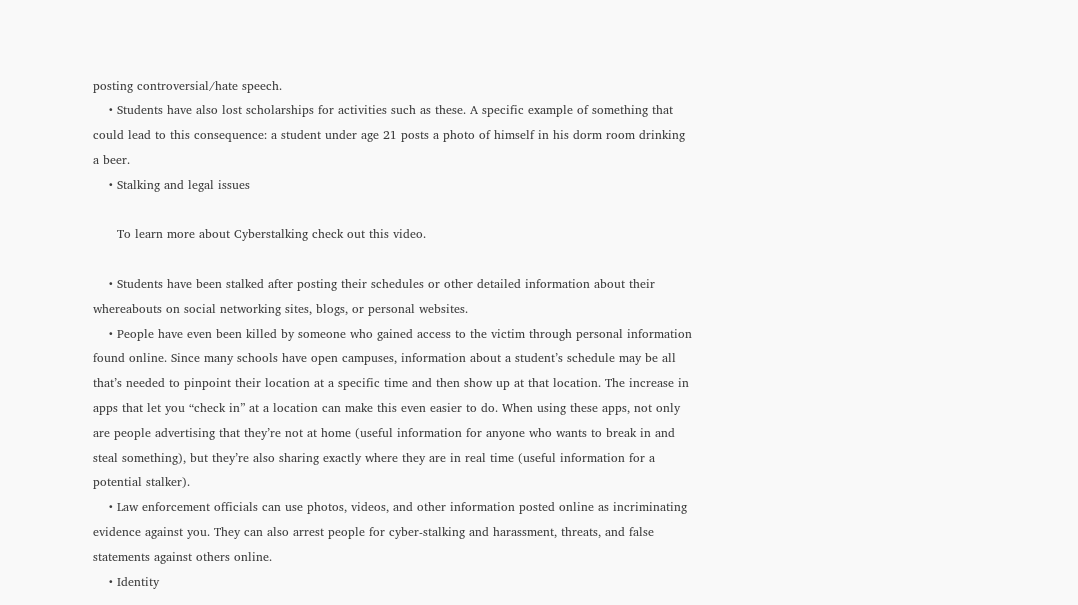posting controversial/hate speech.
    • Students have also lost scholarships for activities such as these. A specific example of something that could lead to this consequence: a student under age 21 posts a photo of himself in his dorm room drinking a beer.
    • Stalking and legal issues

      To learn more about Cyberstalking check out this video.

    • Students have been stalked after posting their schedules or other detailed information about their whereabouts on social networking sites, blogs, or personal websites.
    • People have even been killed by someone who gained access to the victim through personal information found online. Since many schools have open campuses, information about a student’s schedule may be all that’s needed to pinpoint their location at a specific time and then show up at that location. The increase in apps that let you “check in” at a location can make this even easier to do. When using these apps, not only are people advertising that they’re not at home (useful information for anyone who wants to break in and steal something), but they’re also sharing exactly where they are in real time (useful information for a potential stalker).
    • Law enforcement officials can use photos, videos, and other information posted online as incriminating evidence against you. They can also arrest people for cyber-stalking and harassment, threats, and false statements against others online.
    • Identity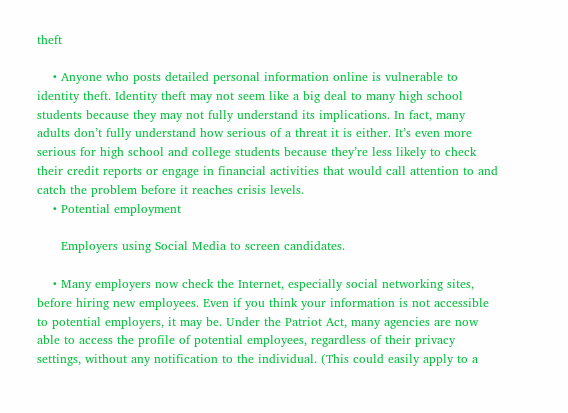theft

    • Anyone who posts detailed personal information online is vulnerable to identity theft. Identity theft may not seem like a big deal to many high school students because they may not fully understand its implications. In fact, many adults don’t fully understand how serious of a threat it is either. It’s even more serious for high school and college students because they’re less likely to check their credit reports or engage in financial activities that would call attention to and catch the problem before it reaches crisis levels.
    • Potential employment

      Employers using Social Media to screen candidates.

    • Many employers now check the Internet, especially social networking sites, before hiring new employees. Even if you think your information is not accessible to potential employers, it may be. Under the Patriot Act, many agencies are now able to access the profile of potential employees, regardless of their privacy settings, without any notification to the individual. (This could easily apply to a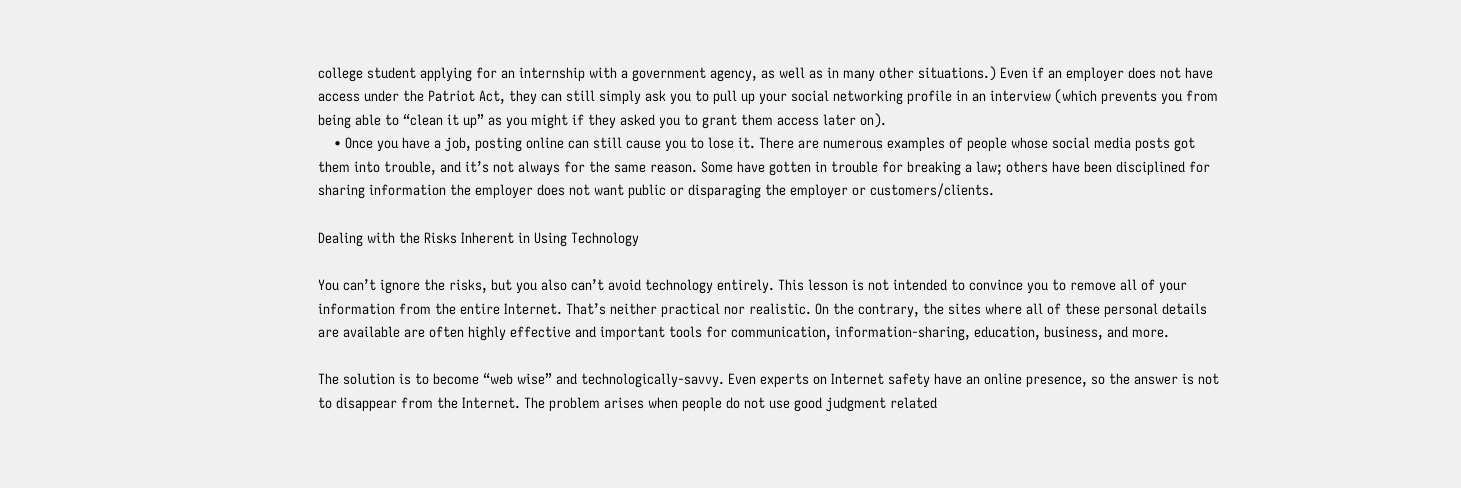college student applying for an internship with a government agency, as well as in many other situations.) Even if an employer does not have access under the Patriot Act, they can still simply ask you to pull up your social networking profile in an interview (which prevents you from being able to “clean it up” as you might if they asked you to grant them access later on).
    • Once you have a job, posting online can still cause you to lose it. There are numerous examples of people whose social media posts got them into trouble, and it’s not always for the same reason. Some have gotten in trouble for breaking a law; others have been disciplined for sharing information the employer does not want public or disparaging the employer or customers/clients.

Dealing with the Risks Inherent in Using Technology

You can’t ignore the risks, but you also can’t avoid technology entirely. This lesson is not intended to convince you to remove all of your information from the entire Internet. That’s neither practical nor realistic. On the contrary, the sites where all of these personal details are available are often highly effective and important tools for communication, information-sharing, education, business, and more.

The solution is to become “web wise” and technologically-savvy. Even experts on Internet safety have an online presence, so the answer is not to disappear from the Internet. The problem arises when people do not use good judgment related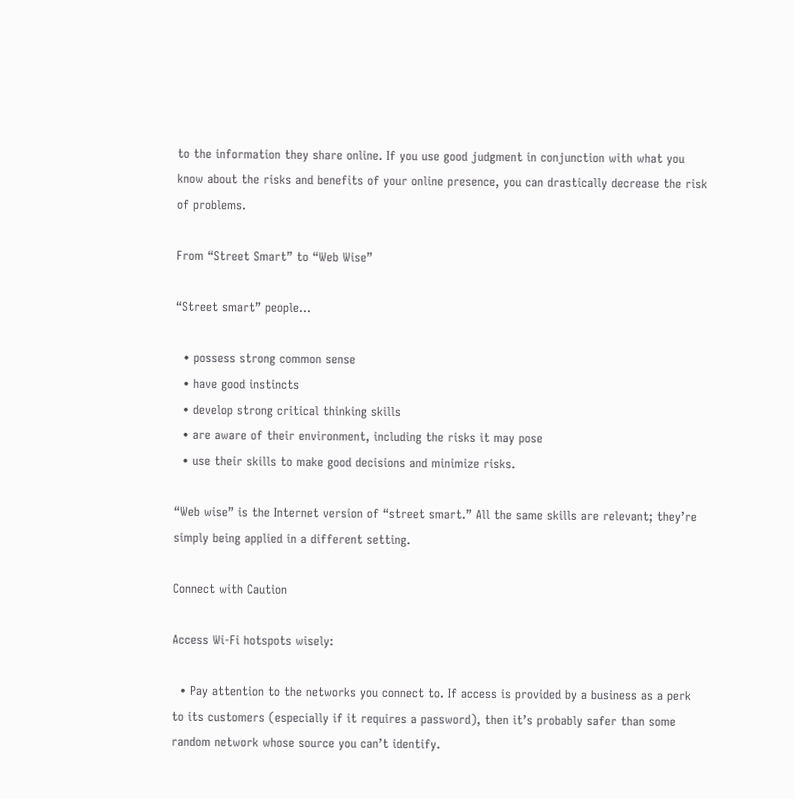to the information they share online. If you use good judgment in conjunction with what you know about the risks and benefits of your online presence, you can drastically decrease the risk of problems.

From “Street Smart” to “Web Wise”

“Street smart” people…

  • possess strong common sense
  • have good instincts
  • develop strong critical thinking skills
  • are aware of their environment, including the risks it may pose
  • use their skills to make good decisions and minimize risks.

“Web wise” is the Internet version of “street smart.” All the same skills are relevant; they’re simply being applied in a different setting.

Connect with Caution

Access Wi-Fi hotspots wisely:

  • Pay attention to the networks you connect to. If access is provided by a business as a perk to its customers (especially if it requires a password), then it’s probably safer than some random network whose source you can’t identify.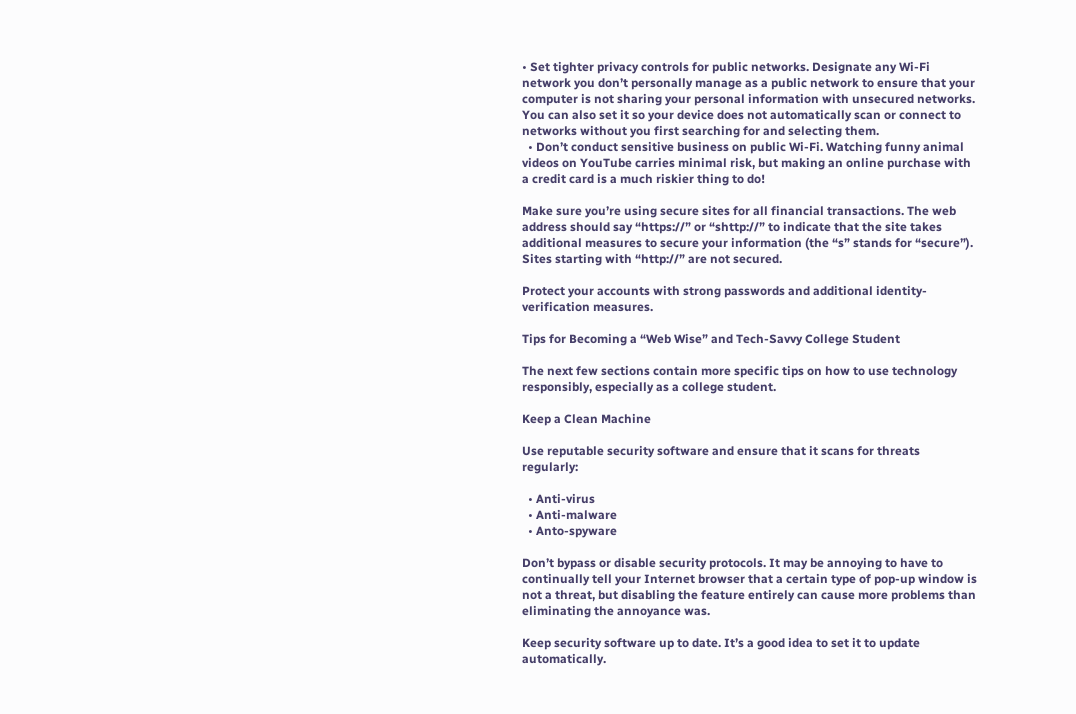• Set tighter privacy controls for public networks. Designate any Wi-Fi network you don’t personally manage as a public network to ensure that your computer is not sharing your personal information with unsecured networks. You can also set it so your device does not automatically scan or connect to networks without you first searching for and selecting them.
  • Don’t conduct sensitive business on public Wi-Fi. Watching funny animal videos on YouTube carries minimal risk, but making an online purchase with a credit card is a much riskier thing to do!

Make sure you’re using secure sites for all financial transactions. The web address should say “https://” or “shttp://” to indicate that the site takes additional measures to secure your information (the “s” stands for “secure”). Sites starting with “http://” are not secured.

Protect your accounts with strong passwords and additional identity-verification measures.

Tips for Becoming a “Web Wise” and Tech-Savvy College Student

The next few sections contain more specific tips on how to use technology responsibly, especially as a college student.

Keep a Clean Machine

Use reputable security software and ensure that it scans for threats regularly:

  • Anti-virus
  • Anti-malware
  • Anto-spyware

Don’t bypass or disable security protocols. It may be annoying to have to continually tell your Internet browser that a certain type of pop-up window is not a threat, but disabling the feature entirely can cause more problems than eliminating the annoyance was.

Keep security software up to date. It’s a good idea to set it to update automatically.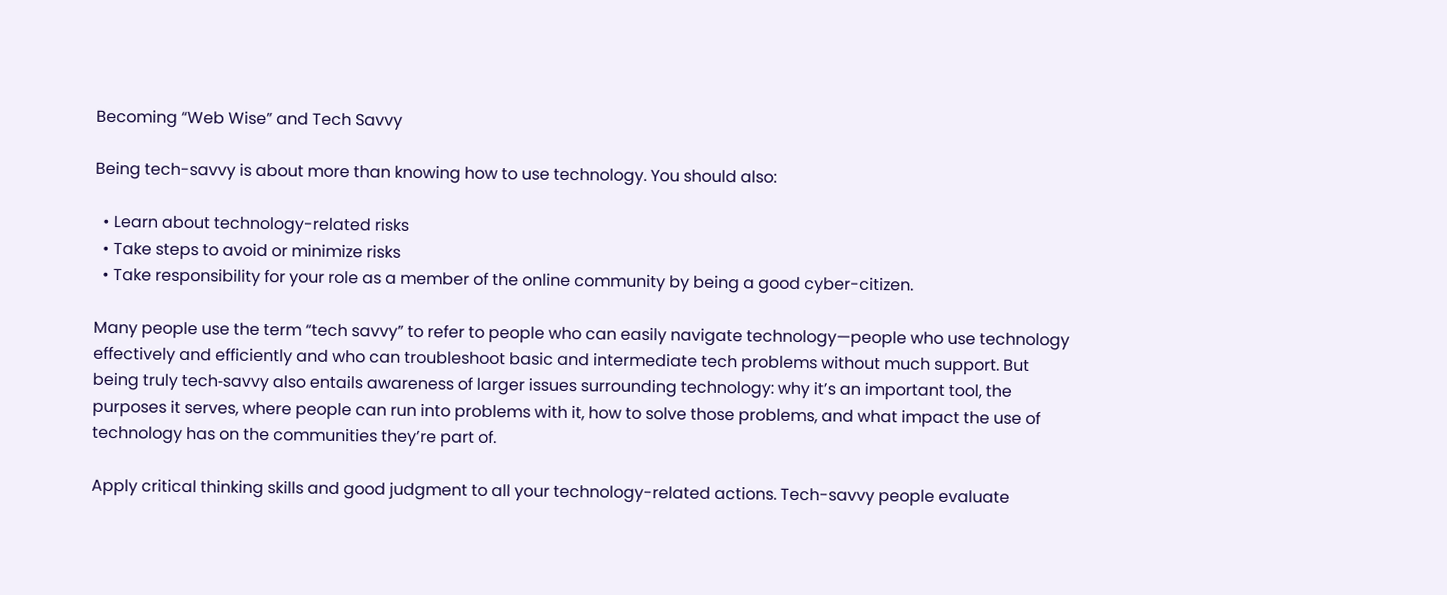Becoming “Web Wise” and Tech Savvy

Being tech-savvy is about more than knowing how to use technology. You should also:

  • Learn about technology-related risks
  • Take steps to avoid or minimize risks
  • Take responsibility for your role as a member of the online community by being a good cyber-citizen.

Many people use the term “tech savvy” to refer to people who can easily navigate technology—people who use technology effectively and efficiently and who can troubleshoot basic and intermediate tech problems without much support. But being truly tech‐savvy also entails awareness of larger issues surrounding technology: why it’s an important tool, the purposes it serves, where people can run into problems with it, how to solve those problems, and what impact the use of technology has on the communities they’re part of.

Apply critical thinking skills and good judgment to all your technology-related actions. Tech-savvy people evaluate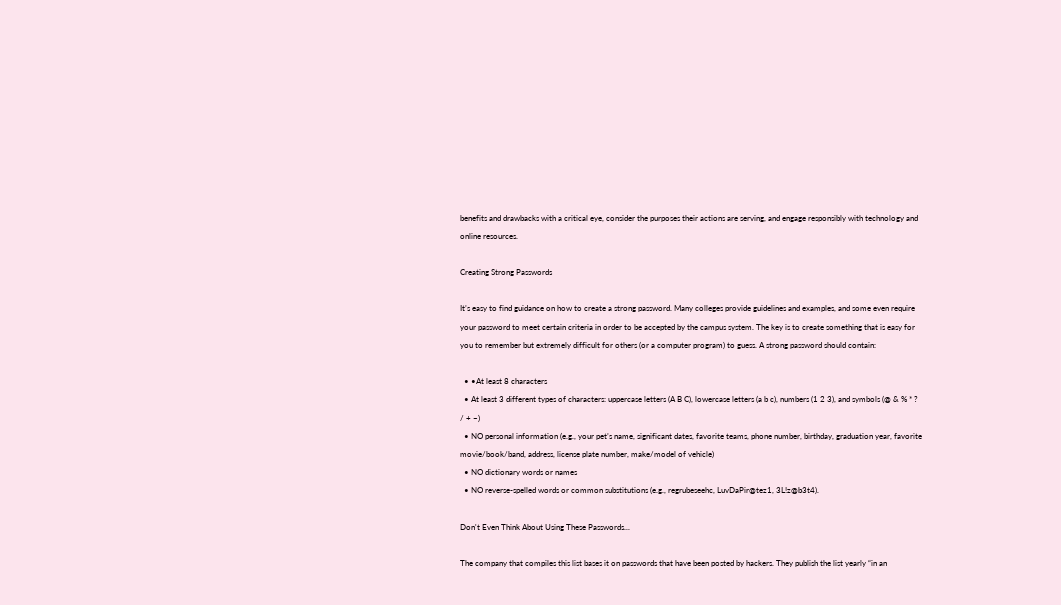benefits and drawbacks with a critical eye, consider the purposes their actions are serving, and engage responsibly with technology and online resources.

Creating Strong Passwords

It’s easy to find guidance on how to create a strong password. Many colleges provide guidelines and examples, and some even require your password to meet certain criteria in order to be accepted by the campus system. The key is to create something that is easy for you to remember but extremely difficult for others (or a computer program) to guess. A strong password should contain:

  • •At least 8 characters
  • At least 3 different types of characters: uppercase letters (A B C), lowercase letters (a b c), numbers (1 2 3), and symbols (@ & % * ? / + ~)
  • NO personal information (e.g., your pet’s name, significant dates, favorite teams, phone number, birthday, graduation year, favorite movie/book/band, address, license plate number, make/model of vehicle)
  • NO dictionary words or names
  • NO reverse-spelled words or common substitutions (e.g., regrubeseehc, LuvDaPir@tez1, 3L!z@b3t4).

Don't Even Think About Using These Passwords...

The company that compiles this list bases it on passwords that have been posted by hackers. They publish the list yearly “in an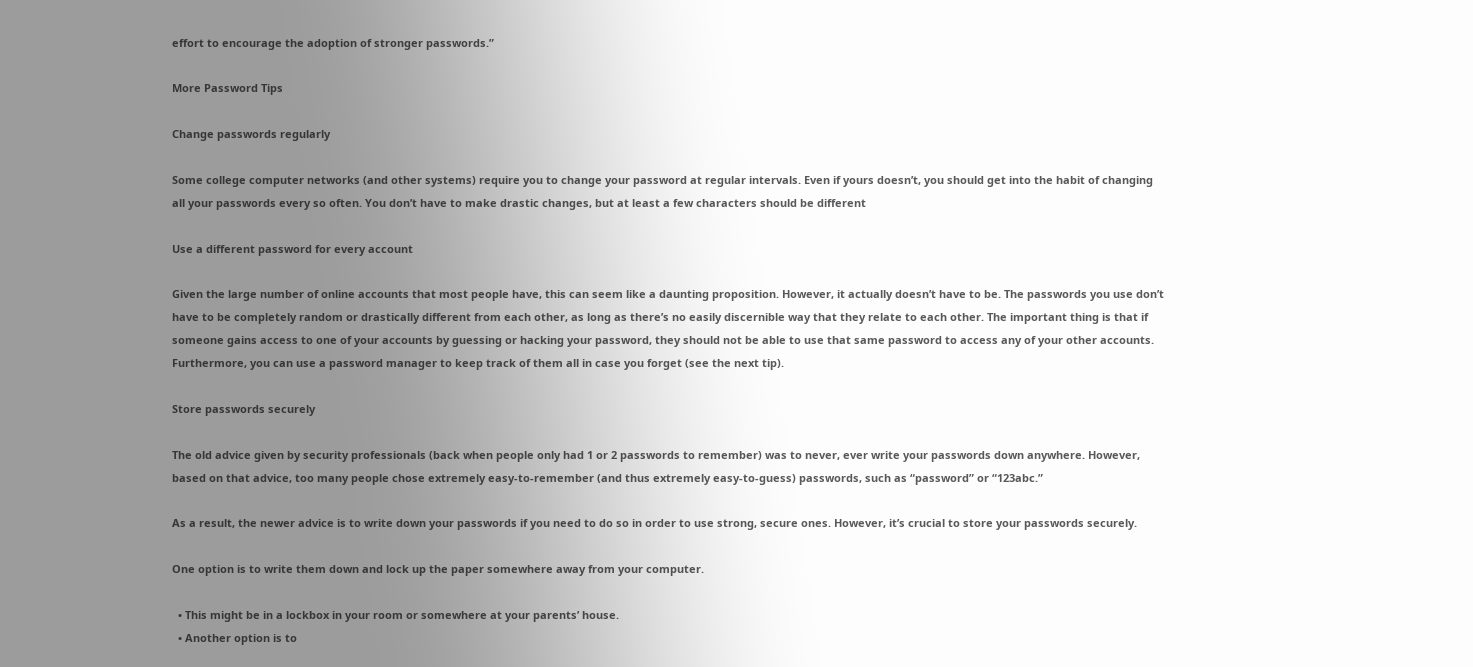effort to encourage the adoption of stronger passwords.”

More Password Tips

Change passwords regularly

Some college computer networks (and other systems) require you to change your password at regular intervals. Even if yours doesn’t, you should get into the habit of changing all your passwords every so often. You don’t have to make drastic changes, but at least a few characters should be different

Use a different password for every account

Given the large number of online accounts that most people have, this can seem like a daunting proposition. However, it actually doesn’t have to be. The passwords you use don’t have to be completely random or drastically different from each other, as long as there’s no easily discernible way that they relate to each other. The important thing is that if someone gains access to one of your accounts by guessing or hacking your password, they should not be able to use that same password to access any of your other accounts. Furthermore, you can use a password manager to keep track of them all in case you forget (see the next tip).

Store passwords securely

The old advice given by security professionals (back when people only had 1 or 2 passwords to remember) was to never, ever write your passwords down anywhere. However, based on that advice, too many people chose extremely easy‐to‐remember (and thus extremely easy‐to‐guess) passwords, such as “password” or “123abc.”

As a result, the newer advice is to write down your passwords if you need to do so in order to use strong, secure ones. However, it’s crucial to store your passwords securely.

One option is to write them down and lock up the paper somewhere away from your computer.

  • This might be in a lockbox in your room or somewhere at your parents’ house.
  • Another option is to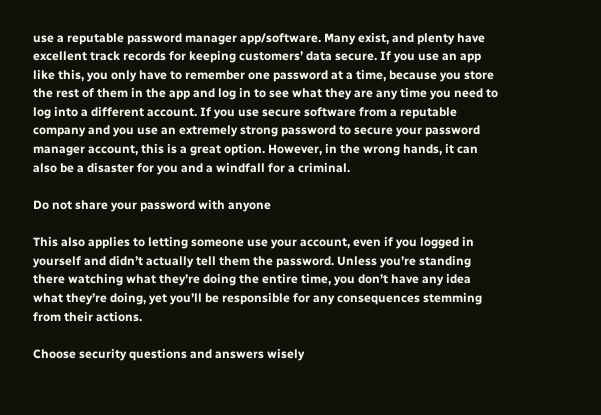use a reputable password manager app/software. Many exist, and plenty have excellent track records for keeping customers’ data secure. If you use an app like this, you only have to remember one password at a time, because you store the rest of them in the app and log in to see what they are any time you need to log into a different account. If you use secure software from a reputable company and you use an extremely strong password to secure your password manager account, this is a great option. However, in the wrong hands, it can also be a disaster for you and a windfall for a criminal.

Do not share your password with anyone

This also applies to letting someone use your account, even if you logged in yourself and didn’t actually tell them the password. Unless you’re standing there watching what they’re doing the entire time, you don’t have any idea what they’re doing, yet you’ll be responsible for any consequences stemming from their actions.

Choose security questions and answers wisely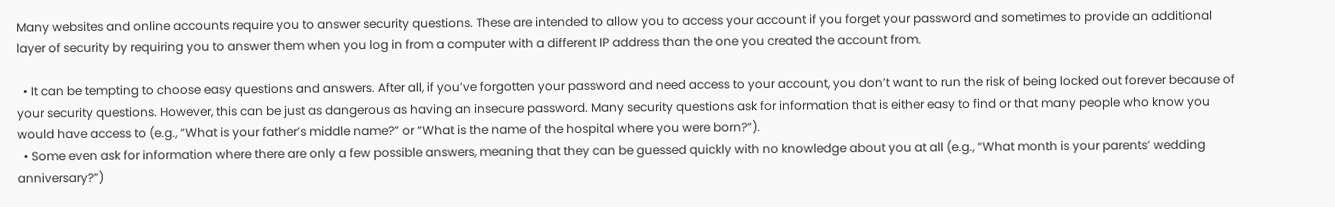Many websites and online accounts require you to answer security questions. These are intended to allow you to access your account if you forget your password and sometimes to provide an additional layer of security by requiring you to answer them when you log in from a computer with a different IP address than the one you created the account from.

  • It can be tempting to choose easy questions and answers. After all, if you’ve forgotten your password and need access to your account, you don’t want to run the risk of being locked out forever because of your security questions. However, this can be just as dangerous as having an insecure password. Many security questions ask for information that is either easy to find or that many people who know you would have access to (e.g., “What is your father’s middle name?” or “What is the name of the hospital where you were born?”).
  • Some even ask for information where there are only a few possible answers, meaning that they can be guessed quickly with no knowledge about you at all (e.g., “What month is your parents’ wedding anniversary?”)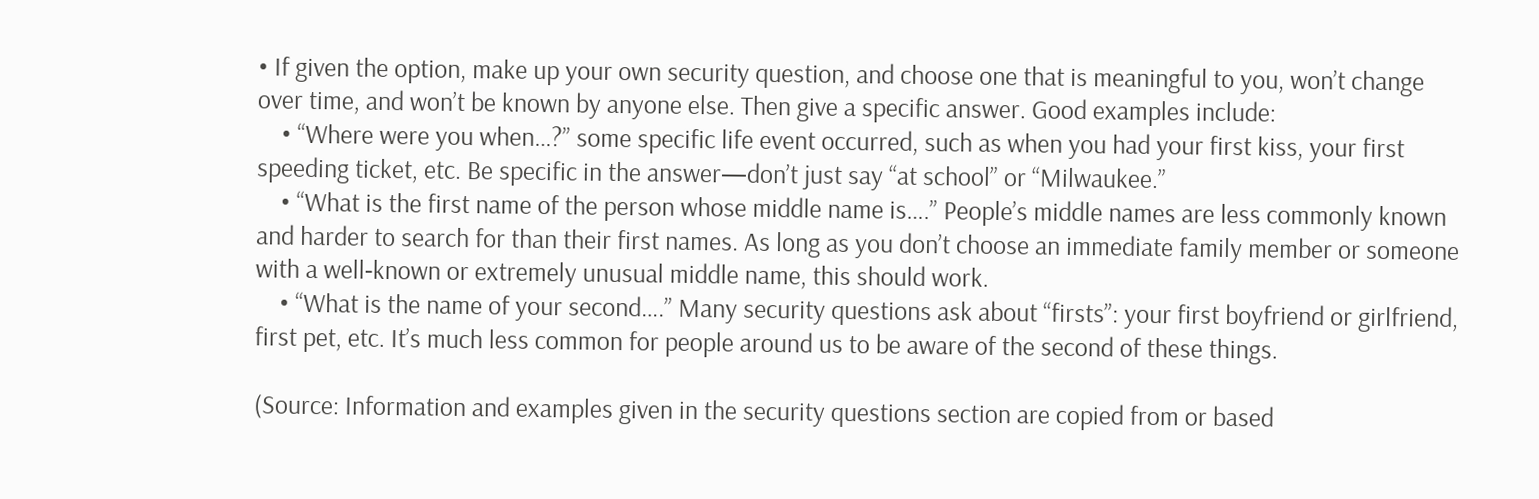• If given the option, make up your own security question, and choose one that is meaningful to you, won’t change over time, and won’t be known by anyone else. Then give a specific answer. Good examples include:
    • “Where were you when…?” some specific life event occurred, such as when you had your first kiss, your first speeding ticket, etc. Be specific in the answer—don’t just say “at school” or “Milwaukee.”
    • “What is the first name of the person whose middle name is….” People’s middle names are less commonly known and harder to search for than their first names. As long as you don’t choose an immediate family member or someone with a well‐known or extremely unusual middle name, this should work.
    • “What is the name of your second….” Many security questions ask about “firsts”: your first boyfriend or girlfriend, first pet, etc. It’s much less common for people around us to be aware of the second of these things.

(Source: Information and examples given in the security questions section are copied from or based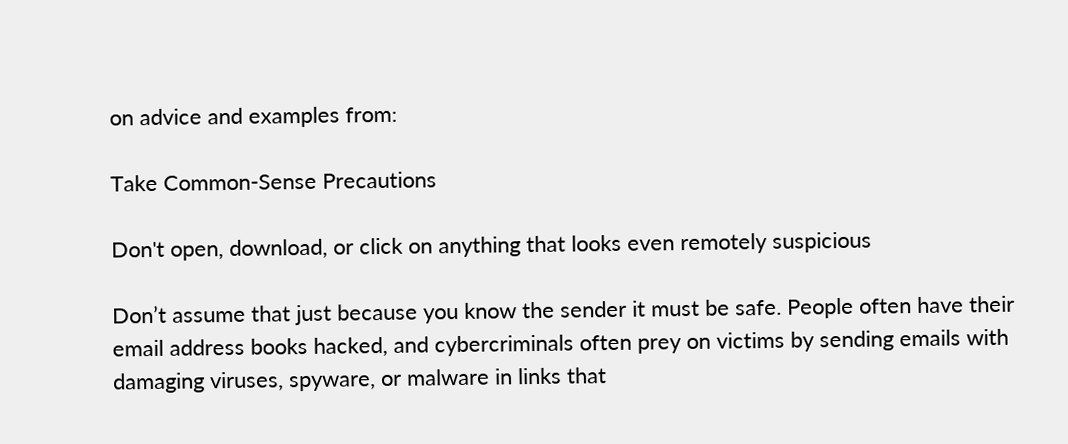on advice and examples from:

Take Common-Sense Precautions

Don't open, download, or click on anything that looks even remotely suspicious

Don’t assume that just because you know the sender it must be safe. People often have their email address books hacked, and cybercriminals often prey on victims by sending emails with damaging viruses, spyware, or malware in links that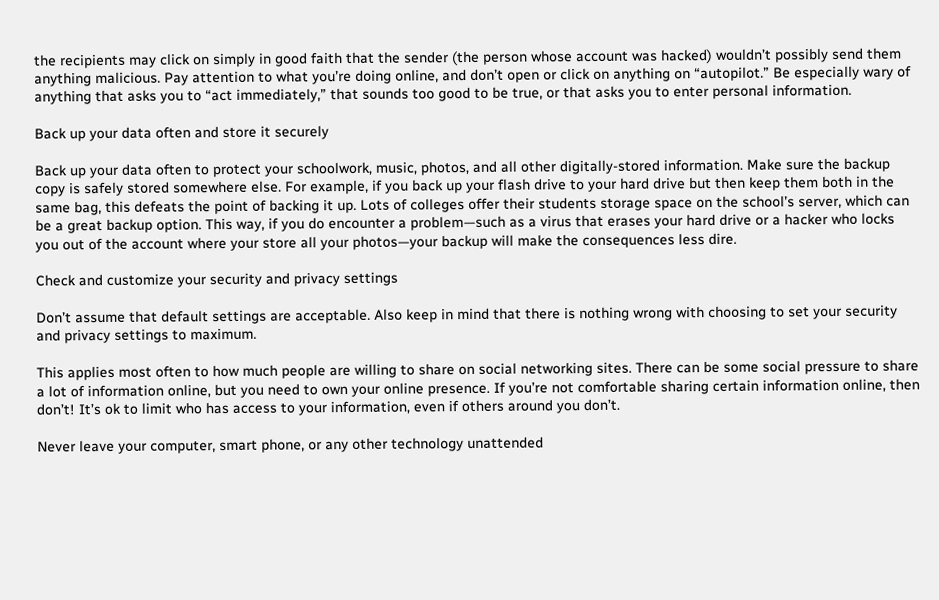the recipients may click on simply in good faith that the sender (the person whose account was hacked) wouldn’t possibly send them anything malicious. Pay attention to what you’re doing online, and don’t open or click on anything on “autopilot.” Be especially wary of anything that asks you to “act immediately,” that sounds too good to be true, or that asks you to enter personal information.

Back up your data often and store it securely

Back up your data often to protect your schoolwork, music, photos, and all other digitally‐stored information. Make sure the backup copy is safely stored somewhere else. For example, if you back up your flash drive to your hard drive but then keep them both in the same bag, this defeats the point of backing it up. Lots of colleges offer their students storage space on the school’s server, which can be a great backup option. This way, if you do encounter a problem—such as a virus that erases your hard drive or a hacker who locks you out of the account where your store all your photos—your backup will make the consequences less dire.

Check and customize your security and privacy settings

Don’t assume that default settings are acceptable. Also keep in mind that there is nothing wrong with choosing to set your security and privacy settings to maximum.

This applies most often to how much people are willing to share on social networking sites. There can be some social pressure to share a lot of information online, but you need to own your online presence. If you’re not comfortable sharing certain information online, then don’t! It’s ok to limit who has access to your information, even if others around you don’t.

Never leave your computer, smart phone, or any other technology unattended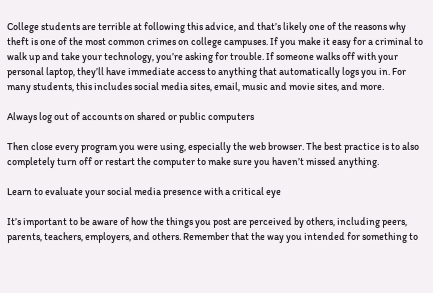College students are terrible at following this advice, and that’s likely one of the reasons why theft is one of the most common crimes on college campuses. If you make it easy for a criminal to walk up and take your technology, you’re asking for trouble. If someone walks off with your personal laptop, they’ll have immediate access to anything that automatically logs you in. For many students, this includes social media sites, email, music and movie sites, and more.

Always log out of accounts on shared or public computers

Then close every program you were using, especially the web browser. The best practice is to also completely turn off or restart the computer to make sure you haven’t missed anything.

Learn to evaluate your social media presence with a critical eye

It’s important to be aware of how the things you post are perceived by others, including peers, parents, teachers, employers, and others. Remember that the way you intended for something to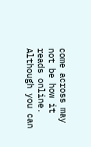come across may not be how it reads online. Although you can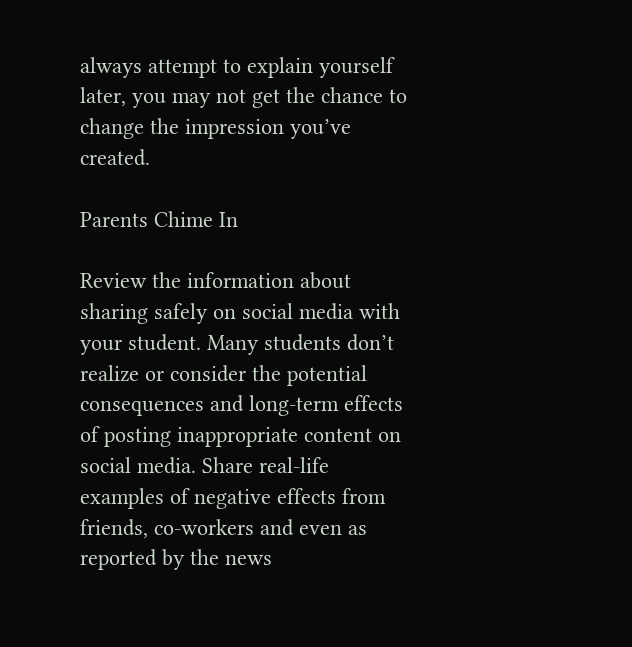always attempt to explain yourself later, you may not get the chance to change the impression you’ve created.

Parents Chime In

Review the information about sharing safely on social media with your student. Many students don’t realize or consider the potential consequences and long-term effects of posting inappropriate content on social media. Share real-life examples of negative effects from friends, co-workers and even as reported by the news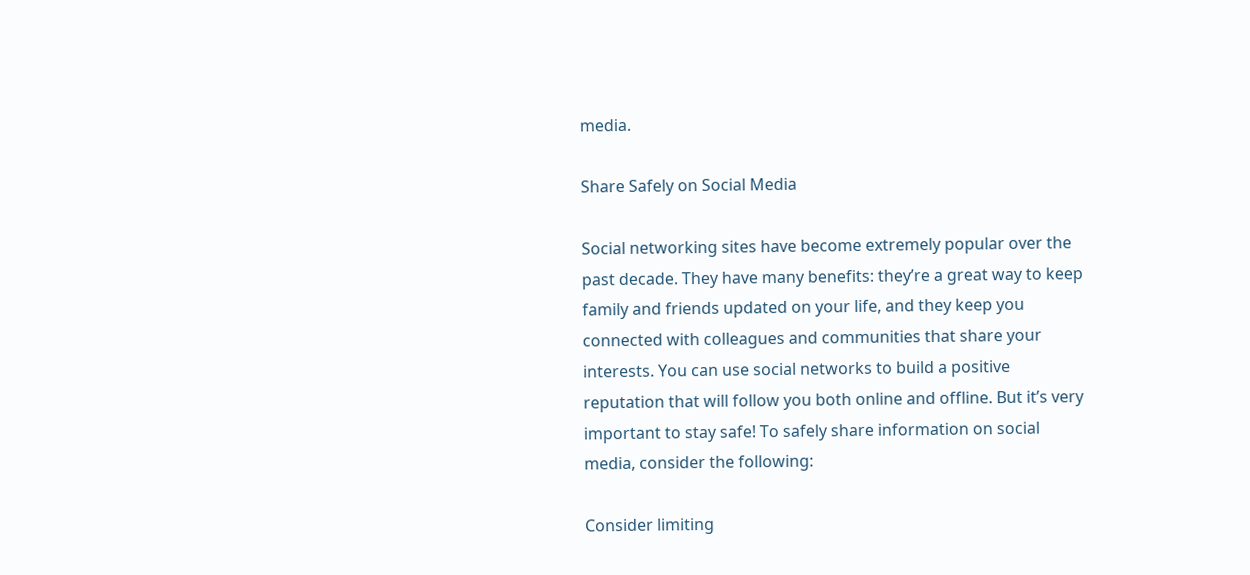media.

Share Safely on Social Media

Social networking sites have become extremely popular over the past decade. They have many benefits: they’re a great way to keep family and friends updated on your life, and they keep you connected with colleagues and communities that share your interests. You can use social networks to build a positive reputation that will follow you both online and offline. But it’s very important to stay safe! To safely share information on social media, consider the following:

Consider limiting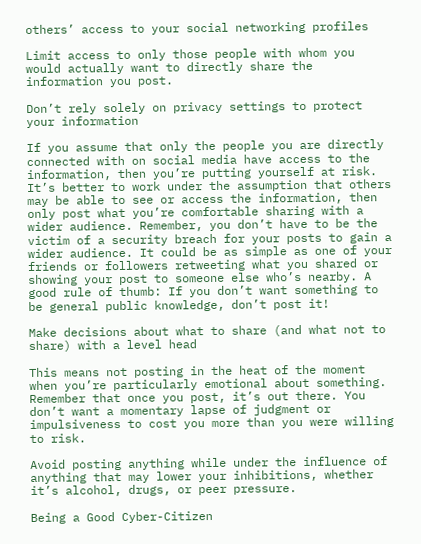others’ access to your social networking profiles

Limit access to only those people with whom you would actually want to directly share the information you post.

Don’t rely solely on privacy settings to protect your information

If you assume that only the people you are directly connected with on social media have access to the information, then you’re putting yourself at risk. It’s better to work under the assumption that others may be able to see or access the information, then only post what you’re comfortable sharing with a wider audience. Remember, you don’t have to be the victim of a security breach for your posts to gain a wider audience. It could be as simple as one of your friends or followers retweeting what you shared or showing your post to someone else who’s nearby. A good rule of thumb: If you don’t want something to be general public knowledge, don’t post it!

Make decisions about what to share (and what not to share) with a level head

This means not posting in the heat of the moment when you’re particularly emotional about something. Remember that once you post, it’s out there. You don’t want a momentary lapse of judgment or impulsiveness to cost you more than you were willing to risk.

Avoid posting anything while under the influence of anything that may lower your inhibitions, whether it’s alcohol, drugs, or peer pressure.

Being a Good Cyber-Citizen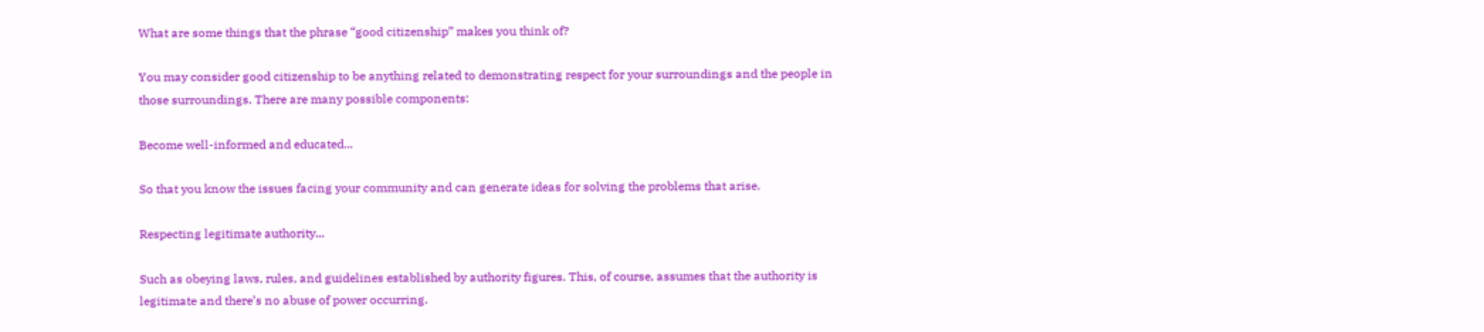What are some things that the phrase “good citizenship” makes you think of?

You may consider good citizenship to be anything related to demonstrating respect for your surroundings and the people in those surroundings. There are many possible components:

Become well-informed and educated...

So that you know the issues facing your community and can generate ideas for solving the problems that arise.

Respecting legitimate authority...

Such as obeying laws, rules, and guidelines established by authority figures. This, of course, assumes that the authority is legitimate and there’s no abuse of power occurring.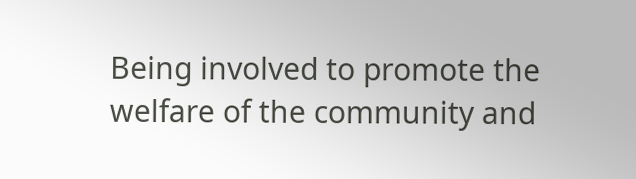Being involved to promote the welfare of the community and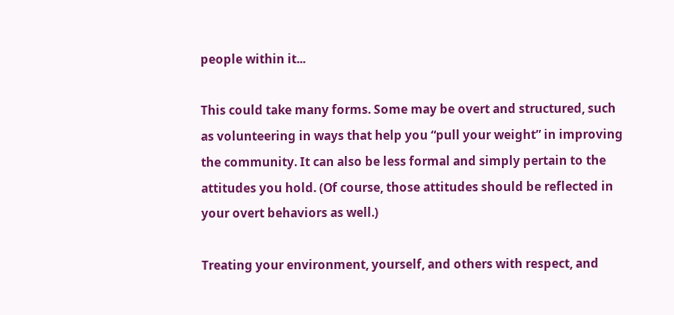people within it...

This could take many forms. Some may be overt and structured, such as volunteering in ways that help you “pull your weight” in improving the community. It can also be less formal and simply pertain to the attitudes you hold. (Of course, those attitudes should be reflected in your overt behaviors as well.)

Treating your environment, yourself, and others with respect, and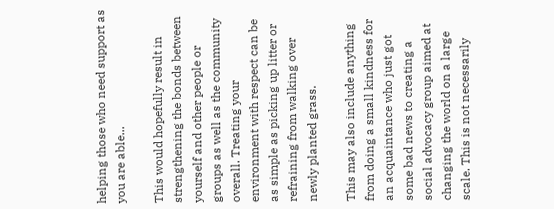helping those who need support as you are able...

This would hopefully result in strengthening the bonds between yourself and other people or groups as well as the community overall. Treating your environment with respect can be as simple as picking up litter or refraining from walking over newly planted grass.

This may also include anything from doing a small kindness for an acquaintance who just got some bad news to creating a social advocacy group aimed at changing the world on a large scale. This is not necessarily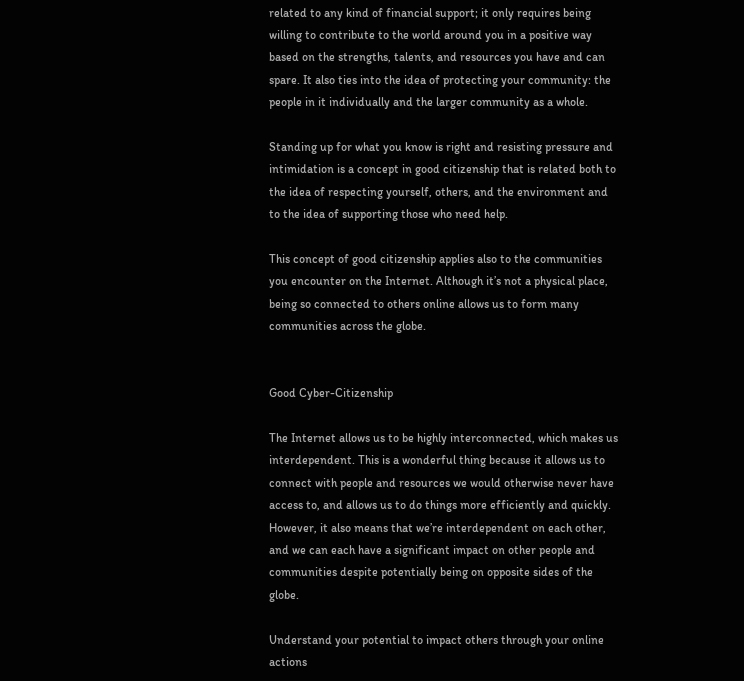related to any kind of financial support; it only requires being willing to contribute to the world around you in a positive way based on the strengths, talents, and resources you have and can spare. It also ties into the idea of protecting your community: the people in it individually and the larger community as a whole.

Standing up for what you know is right and resisting pressure and intimidation is a concept in good citizenship that is related both to the idea of respecting yourself, others, and the environment and to the idea of supporting those who need help.

This concept of good citizenship applies also to the communities you encounter on the Internet. Although it’s not a physical place, being so connected to others online allows us to form many communities across the globe.


Good Cyber-Citizenship

The Internet allows us to be highly interconnected, which makes us interdependent. This is a wonderful thing because it allows us to connect with people and resources we would otherwise never have access to, and allows us to do things more efficiently and quickly. However, it also means that we’re interdependent on each other, and we can each have a significant impact on other people and communities despite potentially being on opposite sides of the globe.

Understand your potential to impact others through your online actions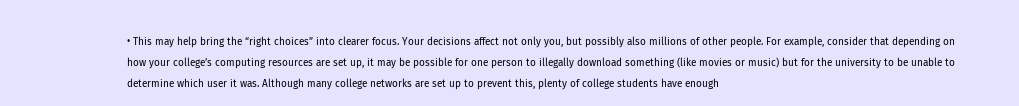• This may help bring the “right choices” into clearer focus. Your decisions affect not only you, but possibly also millions of other people. For example, consider that depending on how your college’s computing resources are set up, it may be possible for one person to illegally download something (like movies or music) but for the university to be unable to determine which user it was. Although many college networks are set up to prevent this, plenty of college students have enough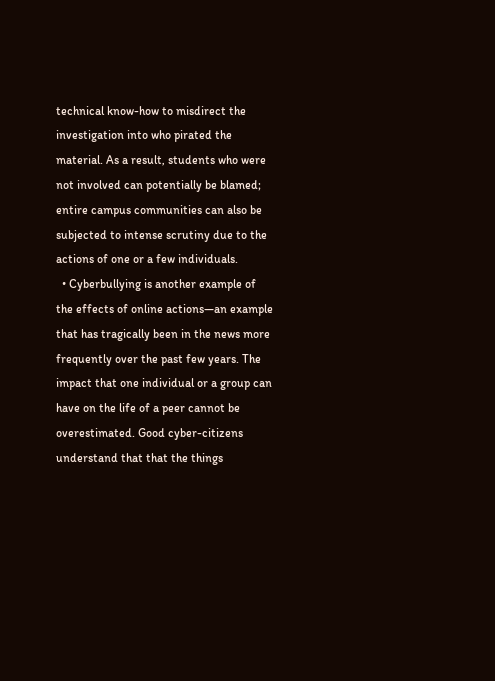technical know-how to misdirect the investigation into who pirated the material. As a result, students who were not involved can potentially be blamed; entire campus communities can also be subjected to intense scrutiny due to the actions of one or a few individuals.
  • Cyberbullying is another example of the effects of online actions—an example that has tragically been in the news more frequently over the past few years. The impact that one individual or a group can have on the life of a peer cannot be overestimated. Good cyber-citizens understand that that the things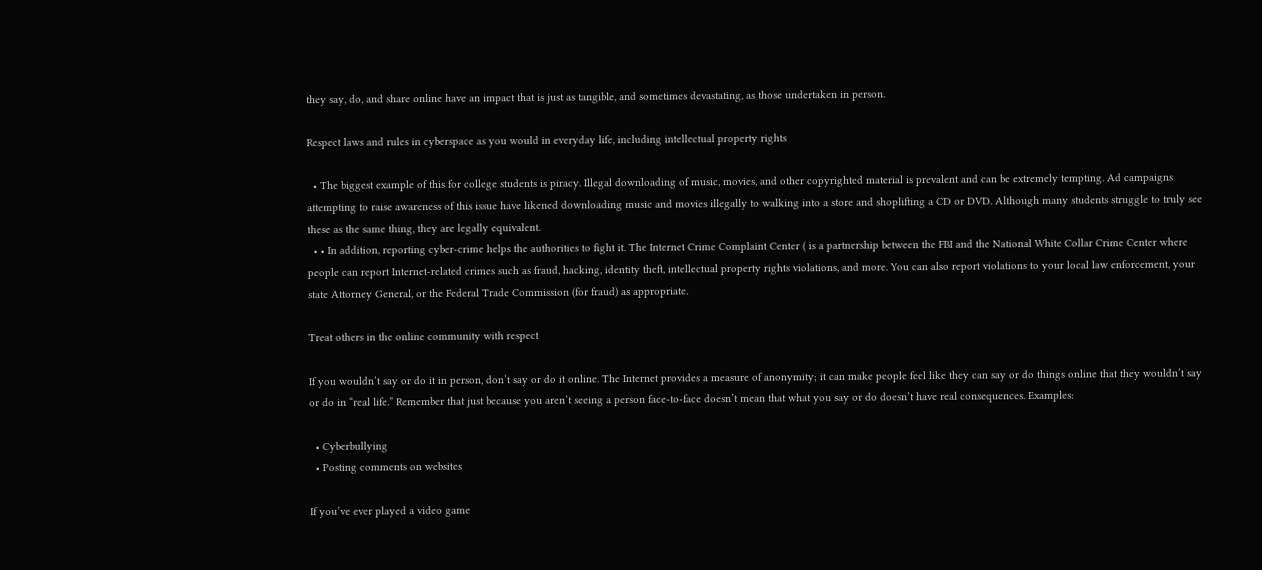they say, do, and share online have an impact that is just as tangible, and sometimes devastating, as those undertaken in person.

Respect laws and rules in cyberspace as you would in everyday life, including intellectual property rights

  • The biggest example of this for college students is piracy. Illegal downloading of music, movies, and other copyrighted material is prevalent and can be extremely tempting. Ad campaigns attempting to raise awareness of this issue have likened downloading music and movies illegally to walking into a store and shoplifting a CD or DVD. Although many students struggle to truly see these as the same thing, they are legally equivalent.
  • • In addition, reporting cyber-crime helps the authorities to fight it. The Internet Crime Complaint Center ( is a partnership between the FBI and the National White Collar Crime Center where people can report Internet-related crimes such as fraud, hacking, identity theft, intellectual property rights violations, and more. You can also report violations to your local law enforcement, your state Attorney General, or the Federal Trade Commission (for fraud) as appropriate.

Treat others in the online community with respect

If you wouldn’t say or do it in person, don’t say or do it online. The Internet provides a measure of anonymity; it can make people feel like they can say or do things online that they wouldn’t say or do in “real life.” Remember that just because you aren’t seeing a person face‐to‐face doesn’t mean that what you say or do doesn’t have real consequences. Examples:

  • Cyberbullying
  • Posting comments on websites

If you’ve ever played a video game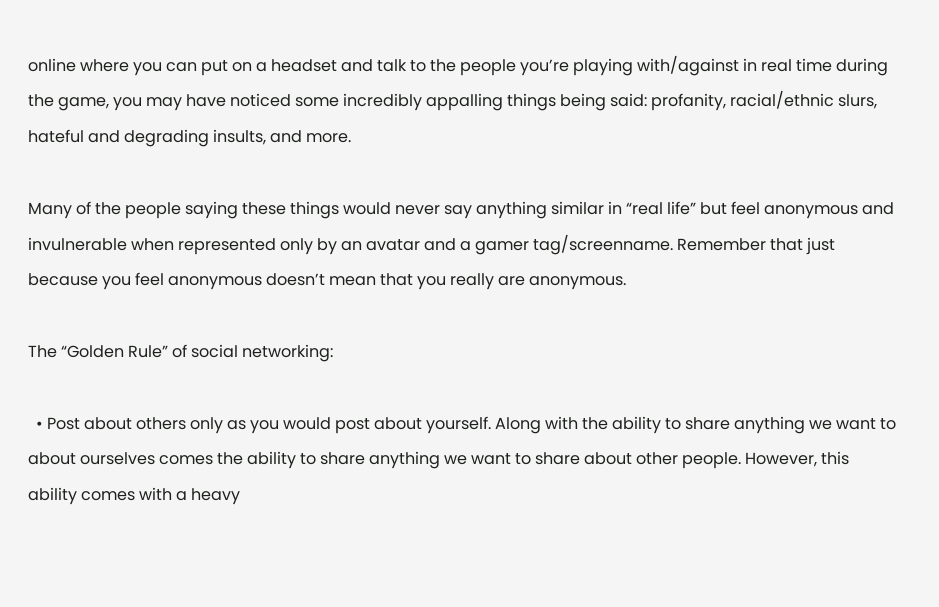online where you can put on a headset and talk to the people you’re playing with/against in real time during the game, you may have noticed some incredibly appalling things being said: profanity, racial/ethnic slurs, hateful and degrading insults, and more.

Many of the people saying these things would never say anything similar in “real life” but feel anonymous and invulnerable when represented only by an avatar and a gamer tag/screenname. Remember that just because you feel anonymous doesn’t mean that you really are anonymous.

The “Golden Rule” of social networking:

  • Post about others only as you would post about yourself. Along with the ability to share anything we want to about ourselves comes the ability to share anything we want to share about other people. However, this ability comes with a heavy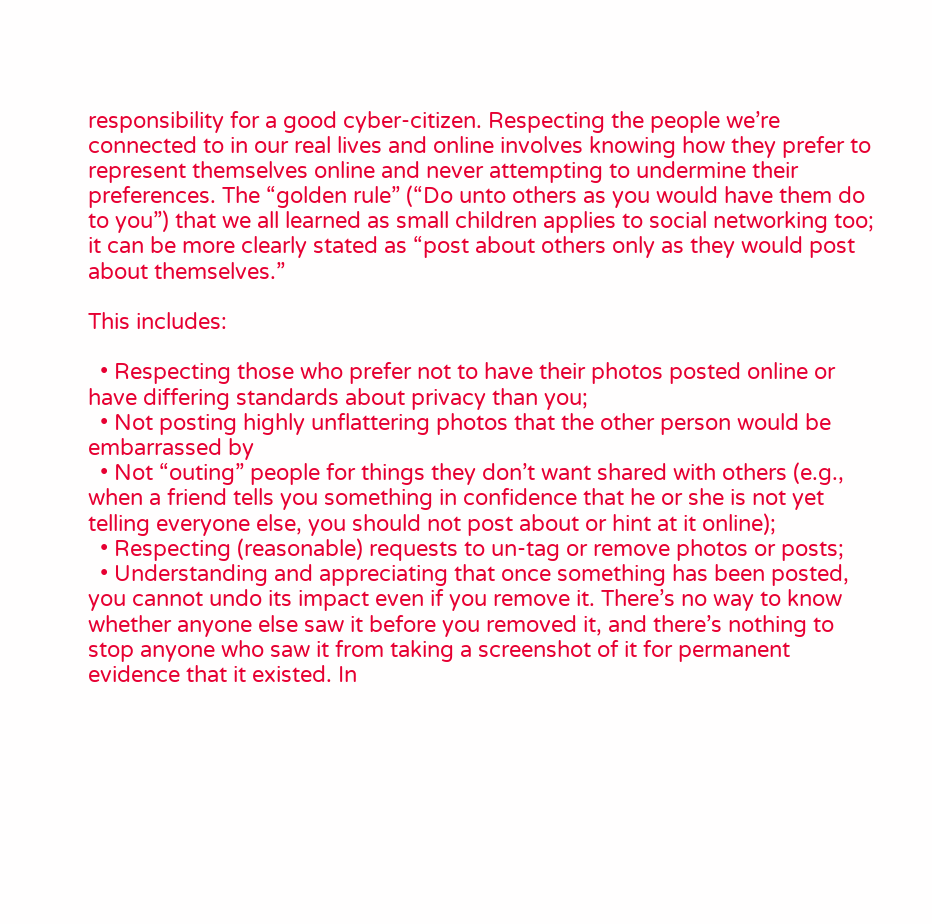responsibility for a good cyber‐citizen. Respecting the people we’re connected to in our real lives and online involves knowing how they prefer to represent themselves online and never attempting to undermine their preferences. The “golden rule” (“Do unto others as you would have them do to you”) that we all learned as small children applies to social networking too; it can be more clearly stated as “post about others only as they would post about themselves.”

This includes:

  • Respecting those who prefer not to have their photos posted online or have differing standards about privacy than you;
  • Not posting highly unflattering photos that the other person would be embarrassed by
  • Not “outing” people for things they don’t want shared with others (e.g., when a friend tells you something in confidence that he or she is not yet telling everyone else, you should not post about or hint at it online);
  • Respecting (reasonable) requests to un-tag or remove photos or posts;
  • Understanding and appreciating that once something has been posted, you cannot undo its impact even if you remove it. There’s no way to know whether anyone else saw it before you removed it, and there’s nothing to stop anyone who saw it from taking a screenshot of it for permanent evidence that it existed. In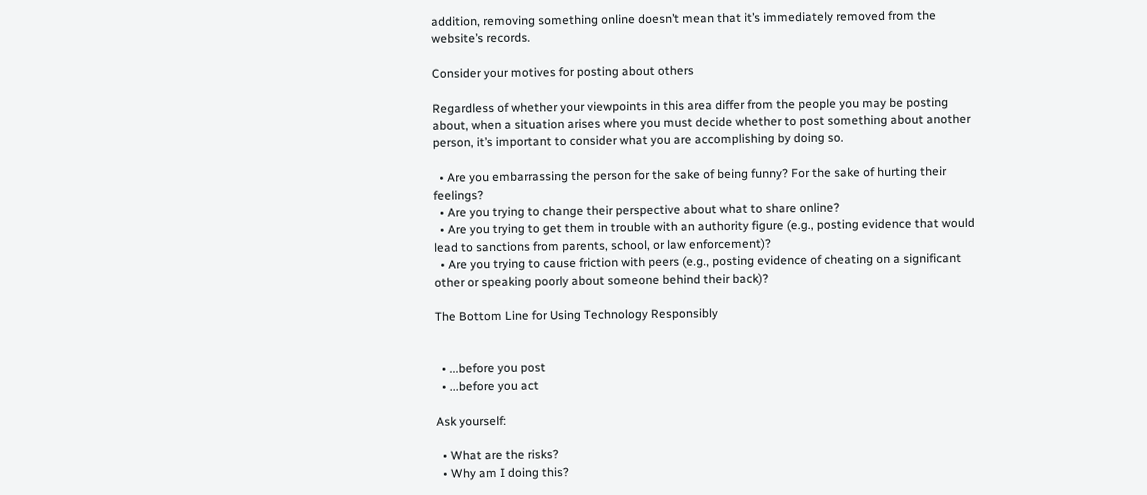addition, removing something online doesn’t mean that it’s immediately removed from the website’s records.

Consider your motives for posting about others

Regardless of whether your viewpoints in this area differ from the people you may be posting about, when a situation arises where you must decide whether to post something about another person, it’s important to consider what you are accomplishing by doing so.

  • Are you embarrassing the person for the sake of being funny? For the sake of hurting their feelings?
  • Are you trying to change their perspective about what to share online?
  • Are you trying to get them in trouble with an authority figure (e.g., posting evidence that would lead to sanctions from parents, school, or law enforcement)?
  • Are you trying to cause friction with peers (e.g., posting evidence of cheating on a significant other or speaking poorly about someone behind their back)?

The Bottom Line for Using Technology Responsibly


  • ...before you post
  • ...before you act

Ask yourself:

  • What are the risks?
  • Why am I doing this?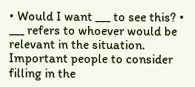• Would I want ___ to see this? • ___ refers to whoever would be relevant in the situation. Important people to consider filling in the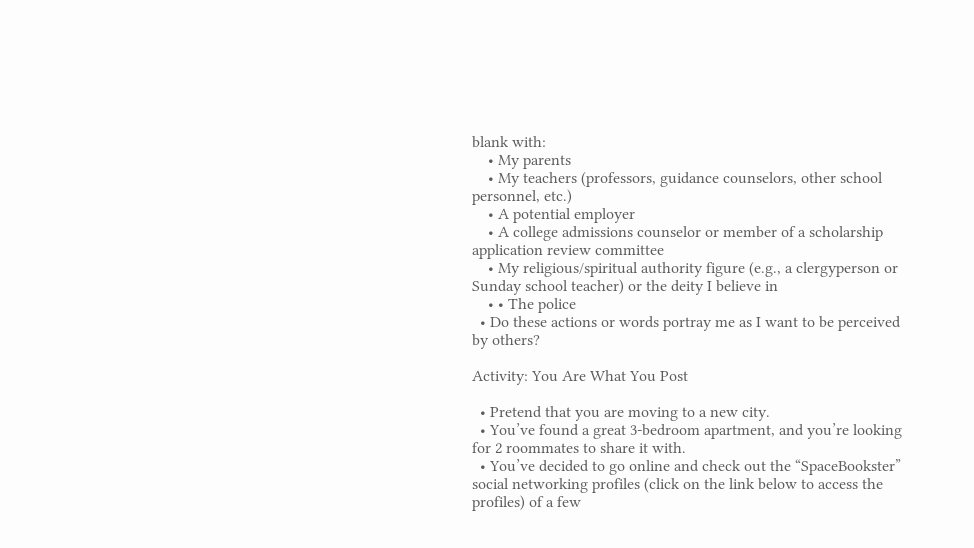blank with:
    • My parents
    • My teachers (professors, guidance counselors, other school personnel, etc.)
    • A potential employer
    • A college admissions counselor or member of a scholarship application review committee
    • My religious/spiritual authority figure (e.g., a clergyperson or Sunday school teacher) or the deity I believe in
    • • The police
  • Do these actions or words portray me as I want to be perceived by others?

Activity: You Are What You Post

  • Pretend that you are moving to a new city.
  • You’ve found a great 3-bedroom apartment, and you’re looking for 2 roommates to share it with.
  • You’ve decided to go online and check out the “SpaceBookster” social networking profiles (click on the link below to access the profiles) of a few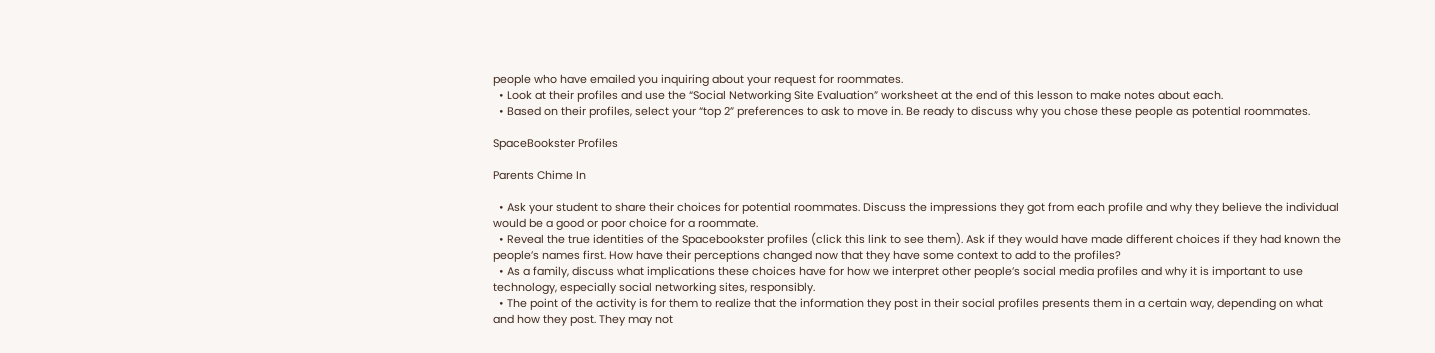people who have emailed you inquiring about your request for roommates.
  • Look at their profiles and use the “Social Networking Site Evaluation” worksheet at the end of this lesson to make notes about each.
  • Based on their profiles, select your “top 2” preferences to ask to move in. Be ready to discuss why you chose these people as potential roommates.

SpaceBookster Profiles

Parents Chime In

  • Ask your student to share their choices for potential roommates. Discuss the impressions they got from each profile and why they believe the individual would be a good or poor choice for a roommate.
  • Reveal the true identities of the Spacebookster profiles (click this link to see them). Ask if they would have made different choices if they had known the people’s names first. How have their perceptions changed now that they have some context to add to the profiles?
  • As a family, discuss what implications these choices have for how we interpret other people’s social media profiles and why it is important to use technology, especially social networking sites, responsibly.
  • The point of the activity is for them to realize that the information they post in their social profiles presents them in a certain way, depending on what and how they post. They may not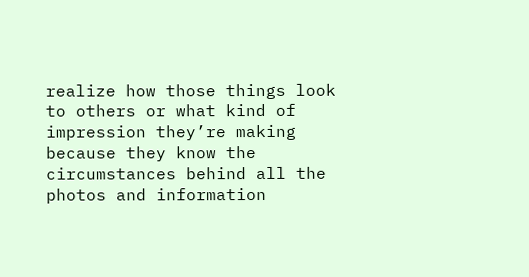realize how those things look to others or what kind of impression they’re making because they know the circumstances behind all the photos and information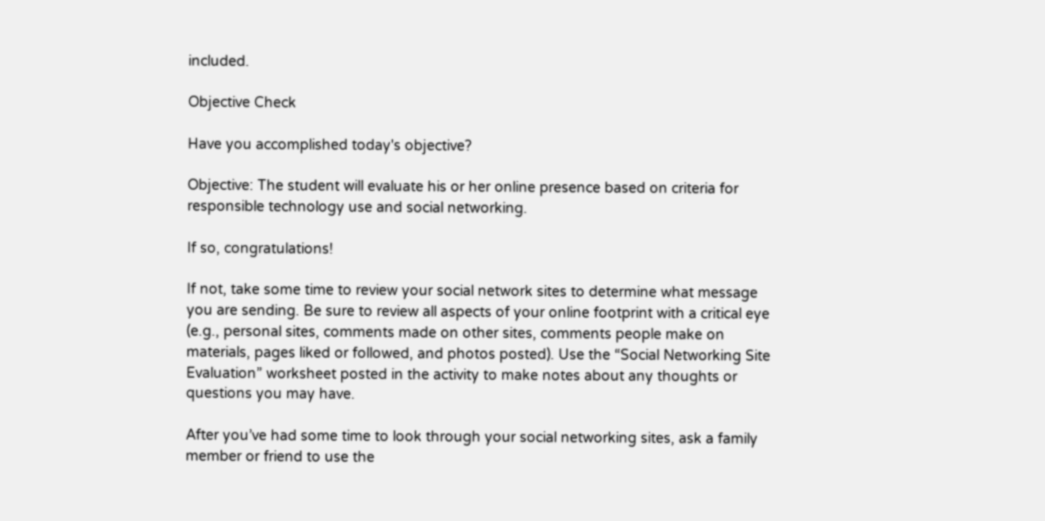included.

Objective Check

Have you accomplished today's objective?

Objective: The student will evaluate his or her online presence based on criteria for responsible technology use and social networking.

If so, congratulations!

If not, take some time to review your social network sites to determine what message you are sending. Be sure to review all aspects of your online footprint with a critical eye (e.g., personal sites, comments made on other sites, comments people make on materials, pages liked or followed, and photos posted). Use the “Social Networking Site Evaluation” worksheet posted in the activity to make notes about any thoughts or questions you may have.

After you’ve had some time to look through your social networking sites, ask a family member or friend to use the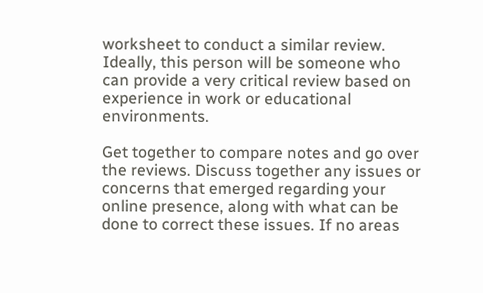worksheet to conduct a similar review. Ideally, this person will be someone who can provide a very critical review based on experience in work or educational environments.

Get together to compare notes and go over the reviews. Discuss together any issues or concerns that emerged regarding your online presence, along with what can be done to correct these issues. If no areas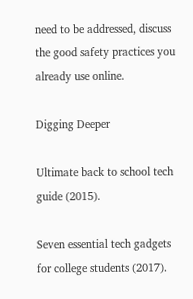need to be addressed, discuss the good safety practices you already use online.

Digging Deeper

Ultimate back to school tech guide (2015).

Seven essential tech gadgets for college students (2017).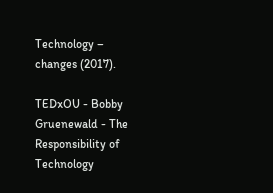Technology – changes (2017).

TEDxOU - Bobby Gruenewald - The Responsibility of Technology